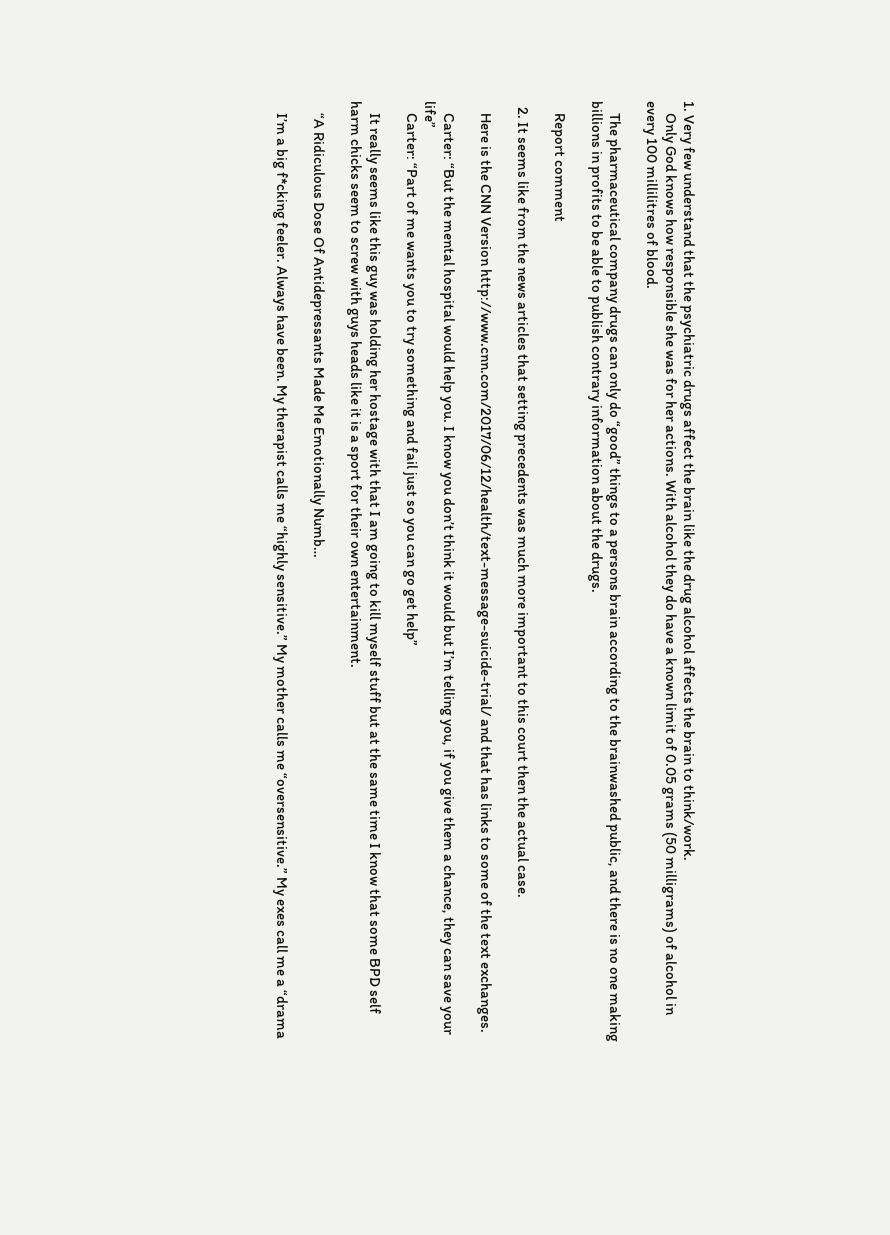1. Very few understand that the psychiatric drugs affect the brain like the drug alcohol affects the brain to think/work.
    Only God knows how responsible she was for her actions. With alcohol they do have a known limit of 0.05 grams (50 milligrams) of alcohol in every 100 millilitres of blood.

    The pharmaceutical company drugs can only do “good” things to a persons brain according to the brainwashed public, and there is no one making billions in profits to be able to publish contrary information about the drugs.

    Report comment

  2. It seems like from the news articles that setting precedents was much more important to this court then the actual case.

    Here is the CNN Version http://www.cnn.com/2017/06/12/health/text-message-suicide-trial/ and that has links to some of the text exchanges.

    Carter: “But the mental hospital would help you. I know you don’t think it would but I’m telling you, if you give them a chance, they can save your life”
    Carter: “Part of me wants you to try something and fail just so you can go get help”

    It really seems like this guy was holding her hostage with that I am going to kill myself stuff but at the same time I know that some BPD self harm chicks seem to screw with guys heads like it is a sport for their own entertainment.

    “A Ridiculous Dose Of Antidepressants Made Me Emotionally Numb…

    I’m a big f*cking feeler. Always have been. My therapist calls me “highly sensitive.” My mother calls me “oversensitive.” My exes call me a “drama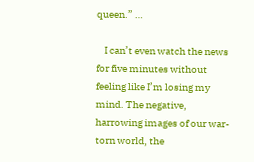queen.” …

    I can’t even watch the news for five minutes without feeling like I’m losing my mind. The negative, harrowing images of our war-torn world, the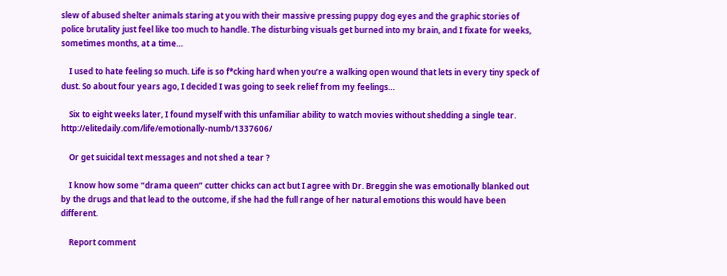slew of abused shelter animals staring at you with their massive pressing puppy dog eyes and the graphic stories of police brutality just feel like too much to handle. The disturbing visuals get burned into my brain, and I fixate for weeks, sometimes months, at a time…

    I used to hate feeling so much. Life is so f*cking hard when you’re a walking open wound that lets in every tiny speck of dust. So about four years ago, I decided I was going to seek relief from my feelings…

    Six to eight weeks later, I found myself with this unfamiliar ability to watch movies without shedding a single tear. http://elitedaily.com/life/emotionally-numb/1337606/

    Or get suicidal text messages and not shed a tear ?

    I know how some “drama queen” cutter chicks can act but I agree with Dr. Breggin she was emotionally blanked out by the drugs and that lead to the outcome, if she had the full range of her natural emotions this would have been different.

    Report comment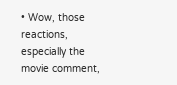• Wow, those reactions, especially the movie comment,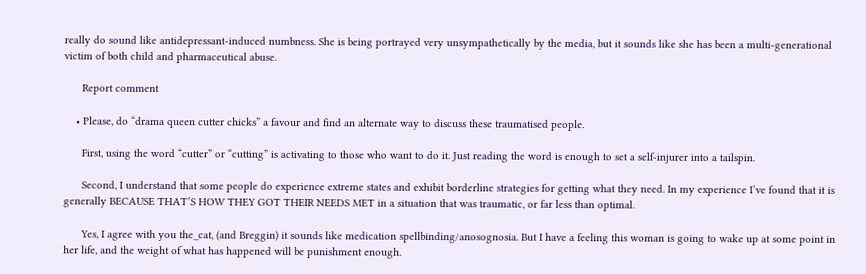really do sound like antidepressant-induced numbness. She is being portrayed very unsympathetically by the media, but it sounds like she has been a multi-generational victim of both child and pharmaceutical abuse.

      Report comment

    • Please, do “drama queen cutter chicks” a favour and find an alternate way to discuss these traumatised people.

      First, using the word “cutter” or “cutting” is activating to those who want to do it. Just reading the word is enough to set a self-injurer into a tailspin.

      Second, I understand that some people do experience extreme states and exhibit borderline strategies for getting what they need. In my experience I’ve found that it is generally BECAUSE THAT’S HOW THEY GOT THEIR NEEDS MET in a situation that was traumatic, or far less than optimal.

      Yes, I agree with you the_cat, (and Breggin) it sounds like medication spellbinding/anosognosia. But I have a feeling this woman is going to wake up at some point in her life, and the weight of what has happened will be punishment enough.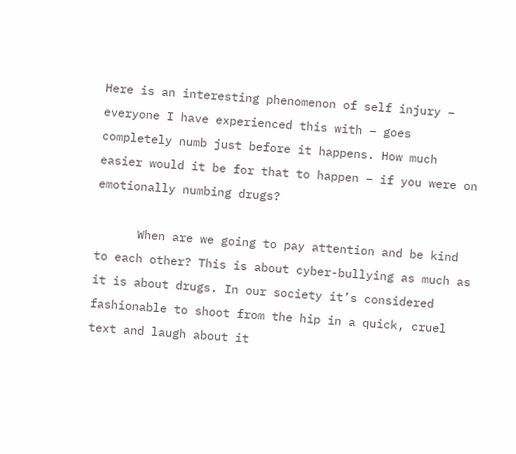Here is an interesting phenomenon of self injury – everyone I have experienced this with – goes completely numb just before it happens. How much easier would it be for that to happen – if you were on emotionally numbing drugs?

      When are we going to pay attention and be kind to each other? This is about cyber-bullying as much as it is about drugs. In our society it’s considered fashionable to shoot from the hip in a quick, cruel text and laugh about it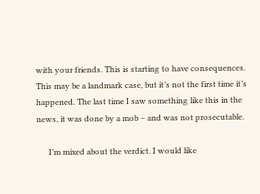with your friends. This is starting to have consequences. This may be a landmark case, but it’s not the first time it’s happened. The last time I saw something like this in the news, it was done by a mob – and was not prosecutable.

      I’m mixed about the verdict. I would like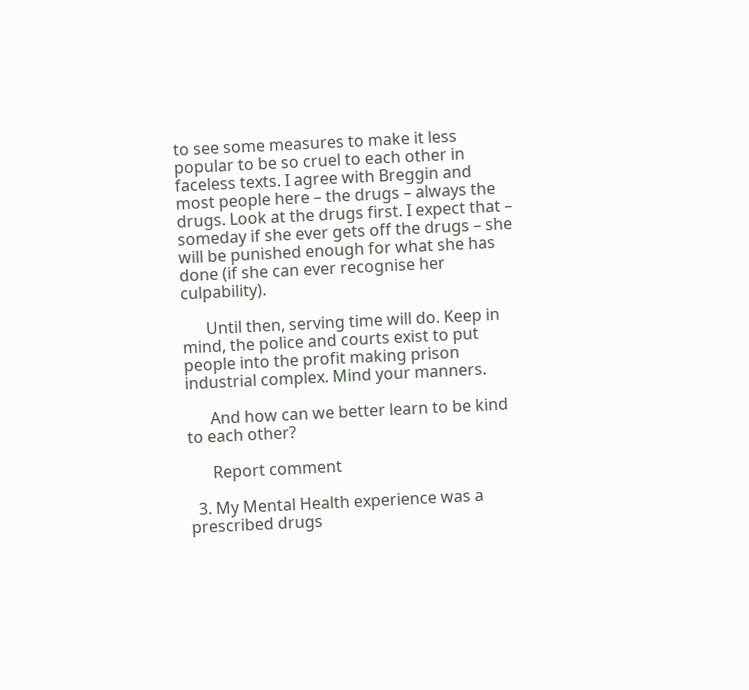to see some measures to make it less popular to be so cruel to each other in faceless texts. I agree with Breggin and most people here – the drugs – always the drugs. Look at the drugs first. I expect that – someday if she ever gets off the drugs – she will be punished enough for what she has done (if she can ever recognise her culpability).

      Until then, serving time will do. Keep in mind, the police and courts exist to put people into the profit making prison industrial complex. Mind your manners.

      And how can we better learn to be kind to each other?

      Report comment

  3. My Mental Health experience was a prescribed drugs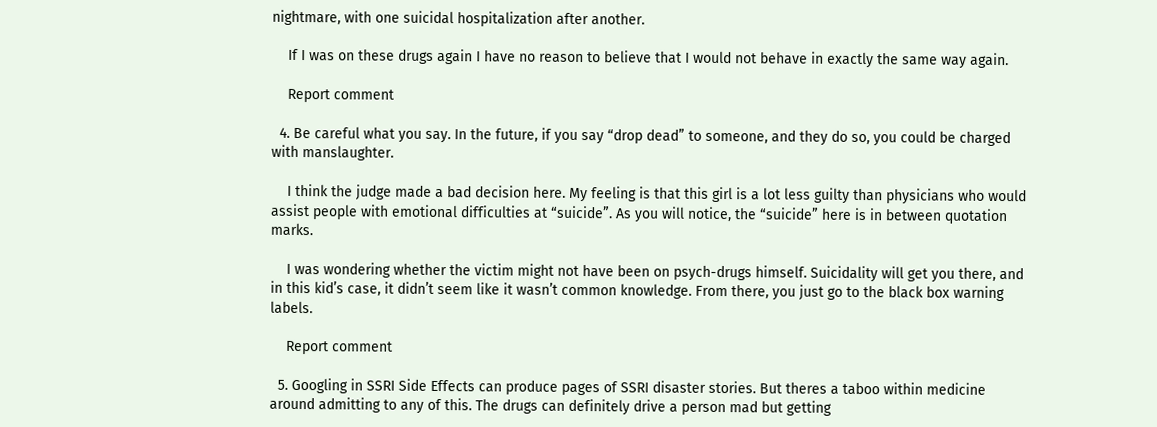nightmare, with one suicidal hospitalization after another.

    If I was on these drugs again I have no reason to believe that I would not behave in exactly the same way again.

    Report comment

  4. Be careful what you say. In the future, if you say “drop dead” to someone, and they do so, you could be charged with manslaughter.

    I think the judge made a bad decision here. My feeling is that this girl is a lot less guilty than physicians who would assist people with emotional difficulties at “suicide”. As you will notice, the “suicide” here is in between quotation marks.

    I was wondering whether the victim might not have been on psych-drugs himself. Suicidality will get you there, and in this kid’s case, it didn’t seem like it wasn’t common knowledge. From there, you just go to the black box warning labels.

    Report comment

  5. Googling in SSRI Side Effects can produce pages of SSRI disaster stories. But theres a taboo within medicine around admitting to any of this. The drugs can definitely drive a person mad but getting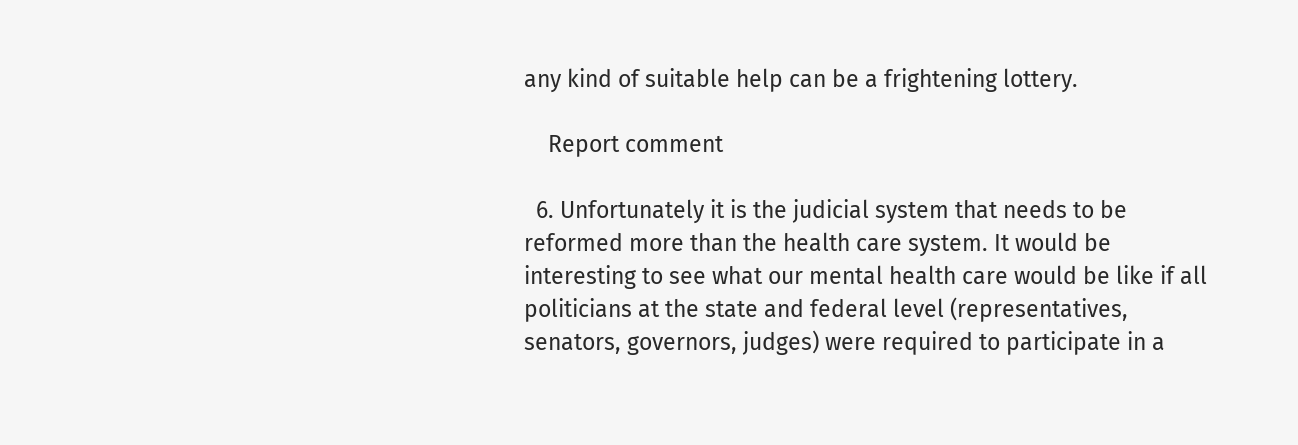any kind of suitable help can be a frightening lottery.

    Report comment

  6. Unfortunately it is the judicial system that needs to be reformed more than the health care system. It would be interesting to see what our mental health care would be like if all politicians at the state and federal level (representatives, senators, governors, judges) were required to participate in a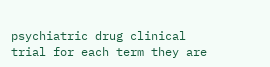psychiatric drug clinical trial for each term they are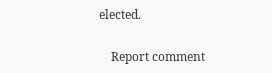elected.

    Report comment